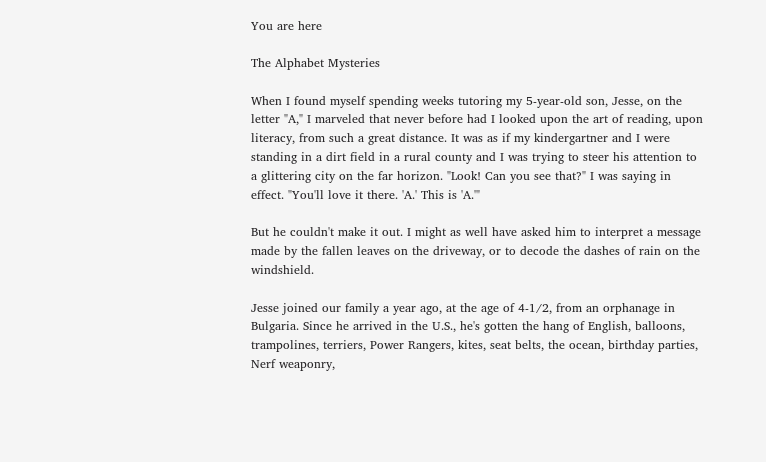You are here

The Alphabet Mysteries

When I found myself spending weeks tutoring my 5-year-old son, Jesse, on the letter "A," I marveled that never before had I looked upon the art of reading, upon literacy, from such a great distance. It was as if my kindergartner and I were standing in a dirt field in a rural county and I was trying to steer his attention to a glittering city on the far horizon. "Look! Can you see that?" I was saying in effect. "You'll love it there. 'A.' This is 'A.'"

But he couldn't make it out. I might as well have asked him to interpret a message made by the fallen leaves on the driveway, or to decode the dashes of rain on the windshield.

Jesse joined our family a year ago, at the age of 4-1/2, from an orphanage in Bulgaria. Since he arrived in the U.S., he's gotten the hang of English, balloons, trampolines, terriers, Power Rangers, kites, seat belts, the ocean, birthday parties, Nerf weaponry,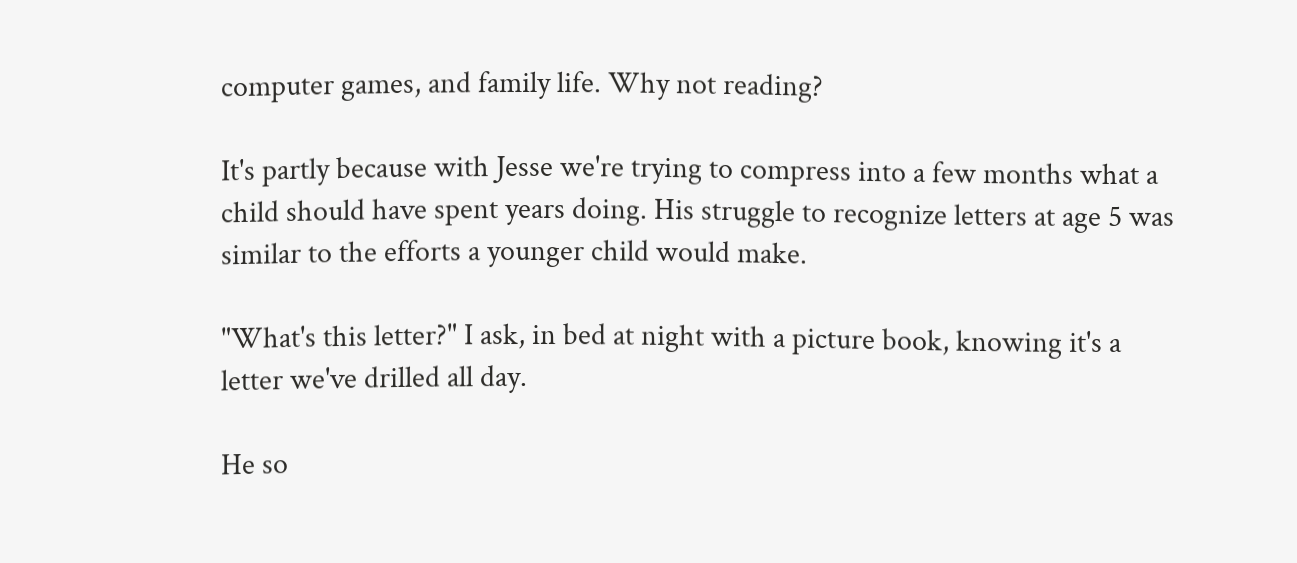computer games, and family life. Why not reading?

It's partly because with Jesse we're trying to compress into a few months what a child should have spent years doing. His struggle to recognize letters at age 5 was similar to the efforts a younger child would make.

"What's this letter?" I ask, in bed at night with a picture book, knowing it's a letter we've drilled all day.

He so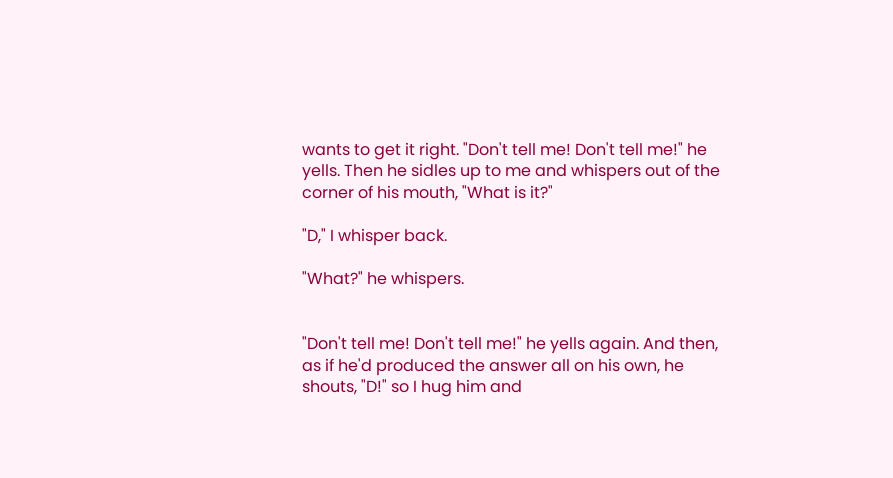wants to get it right. "Don't tell me! Don't tell me!" he yells. Then he sidles up to me and whispers out of the corner of his mouth, "What is it?"

"D," I whisper back.

"What?" he whispers.


"Don't tell me! Don't tell me!" he yells again. And then, as if he'd produced the answer all on his own, he shouts, "D!" so I hug him and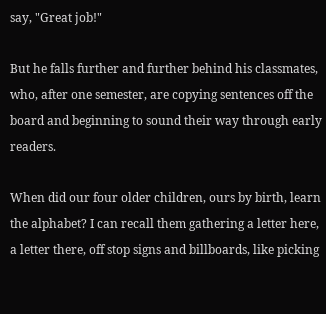say, "Great job!"

But he falls further and further behind his classmates, who, after one semester, are copying sentences off the board and beginning to sound their way through early readers.

When did our four older children, ours by birth, learn the alphabet? I can recall them gathering a letter here, a letter there, off stop signs and billboards, like picking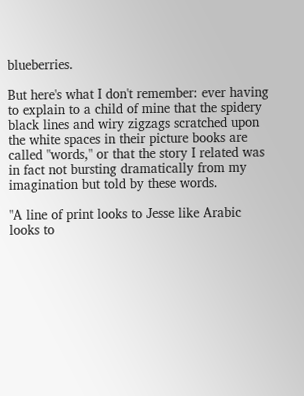blueberries.

But here's what I don't remember: ever having to explain to a child of mine that the spidery black lines and wiry zigzags scratched upon the white spaces in their picture books are called "words," or that the story I related was in fact not bursting dramatically from my imagination but told by these words.

"A line of print looks to Jesse like Arabic looks to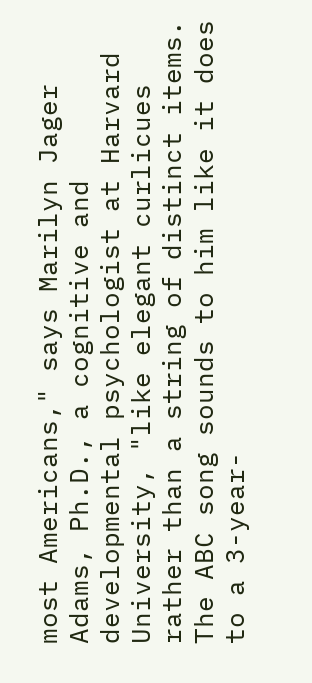most Americans," says Marilyn Jager Adams, Ph.D., a cognitive and developmental psychologist at Harvard University, "like elegant curlicues rather than a string of distinct items. The ABC song sounds to him like it does to a 3-year-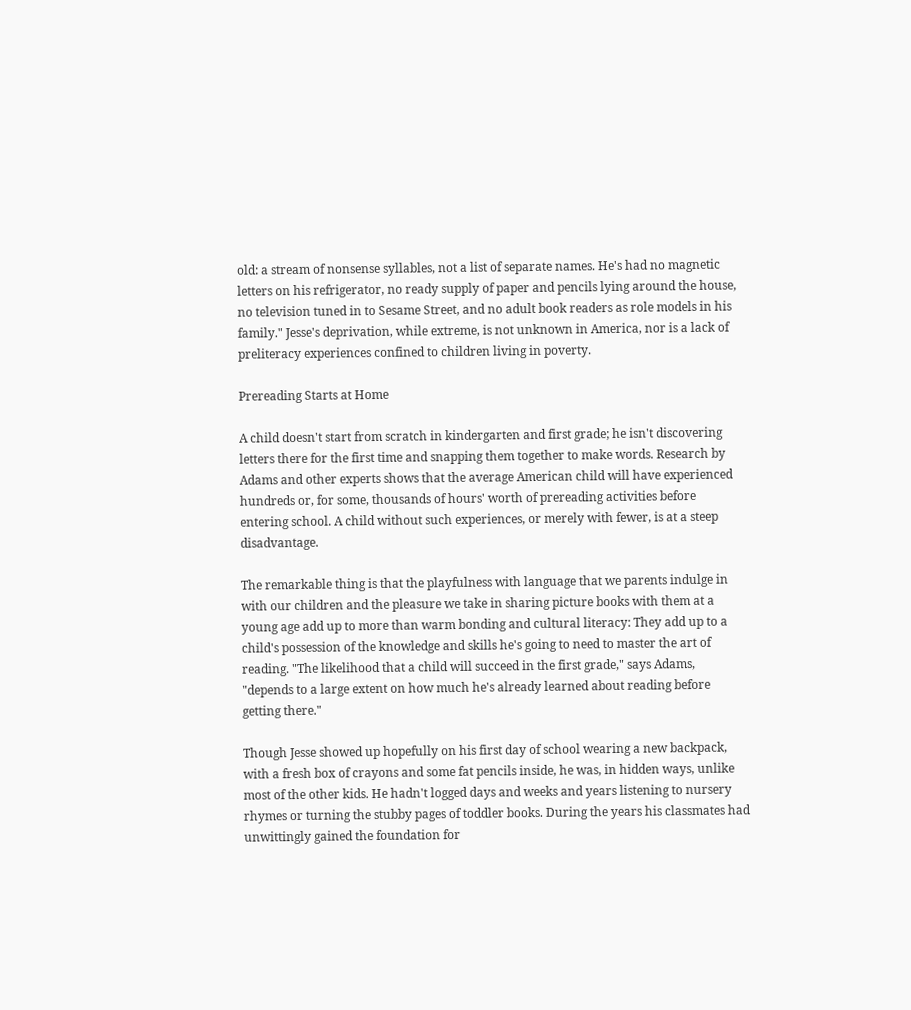old: a stream of nonsense syllables, not a list of separate names. He's had no magnetic letters on his refrigerator, no ready supply of paper and pencils lying around the house, no television tuned in to Sesame Street, and no adult book readers as role models in his family." Jesse's deprivation, while extreme, is not unknown in America, nor is a lack of preliteracy experiences confined to children living in poverty.

Prereading Starts at Home

A child doesn't start from scratch in kindergarten and first grade; he isn't discovering letters there for the first time and snapping them together to make words. Research by Adams and other experts shows that the average American child will have experienced hundreds or, for some, thousands of hours' worth of prereading activities before entering school. A child without such experiences, or merely with fewer, is at a steep disadvantage.

The remarkable thing is that the playfulness with language that we parents indulge in with our children and the pleasure we take in sharing picture books with them at a young age add up to more than warm bonding and cultural literacy: They add up to a child's possession of the knowledge and skills he's going to need to master the art of reading. "The likelihood that a child will succeed in the first grade," says Adams, "depends to a large extent on how much he's already learned about reading before getting there."

Though Jesse showed up hopefully on his first day of school wearing a new backpack, with a fresh box of crayons and some fat pencils inside, he was, in hidden ways, unlike most of the other kids. He hadn't logged days and weeks and years listening to nursery rhymes or turning the stubby pages of toddler books. During the years his classmates had unwittingly gained the foundation for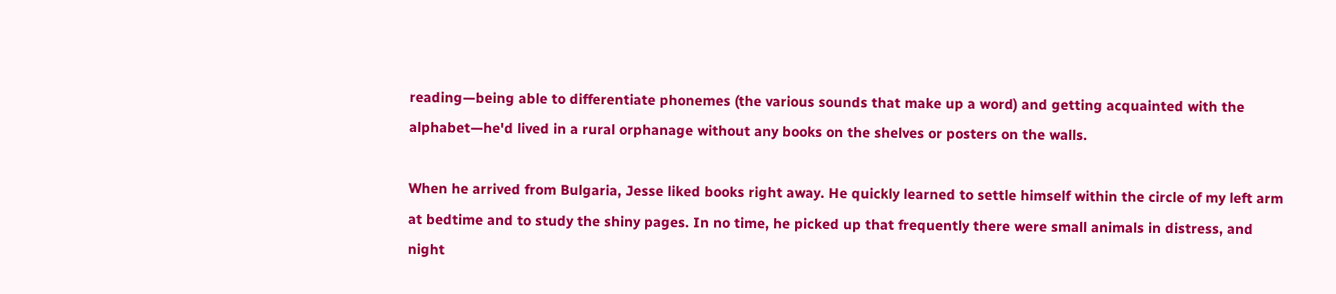reading—being able to differentiate phonemes (the various sounds that make up a word) and getting acquainted with the alphabet—he'd lived in a rural orphanage without any books on the shelves or posters on the walls.

When he arrived from Bulgaria, Jesse liked books right away. He quickly learned to settle himself within the circle of my left arm at bedtime and to study the shiny pages. In no time, he picked up that frequently there were small animals in distress, and night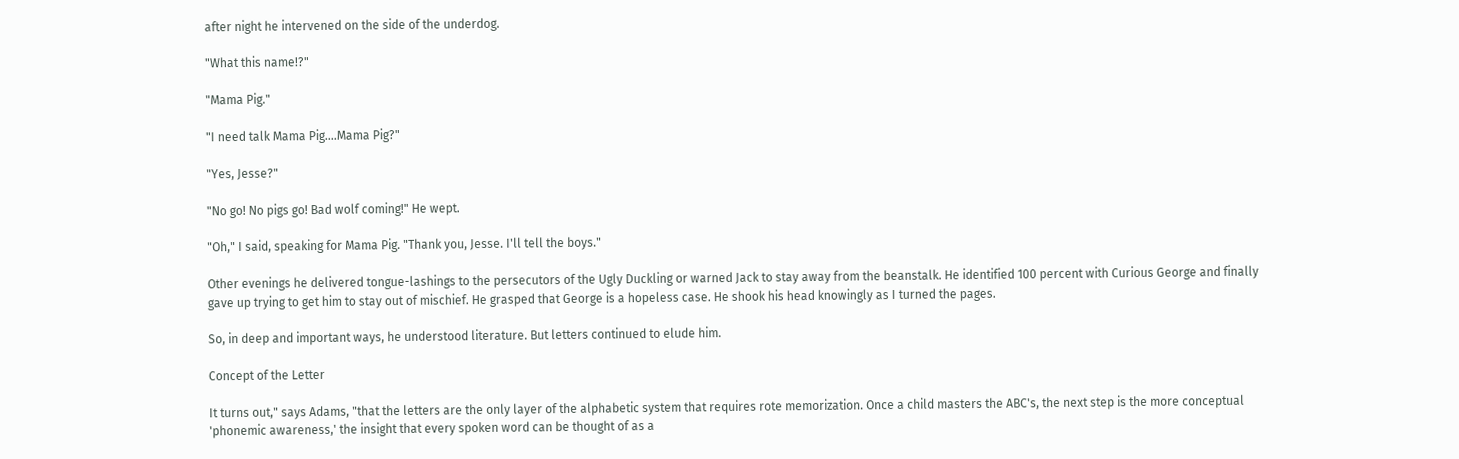after night he intervened on the side of the underdog.

"What this name!?"

"Mama Pig."

"I need talk Mama Pig....Mama Pig?"

"Yes, Jesse?"

"No go! No pigs go! Bad wolf coming!" He wept.

"Oh," I said, speaking for Mama Pig. "Thank you, Jesse. I'll tell the boys."

Other evenings he delivered tongue-lashings to the persecutors of the Ugly Duckling or warned Jack to stay away from the beanstalk. He identified 100 percent with Curious George and finally gave up trying to get him to stay out of mischief. He grasped that George is a hopeless case. He shook his head knowingly as I turned the pages.

So, in deep and important ways, he understood literature. But letters continued to elude him.

Concept of the Letter

It turns out," says Adams, "that the letters are the only layer of the alphabetic system that requires rote memorization. Once a child masters the ABC's, the next step is the more conceptual 'phonemic awareness,' the insight that every spoken word can be thought of as a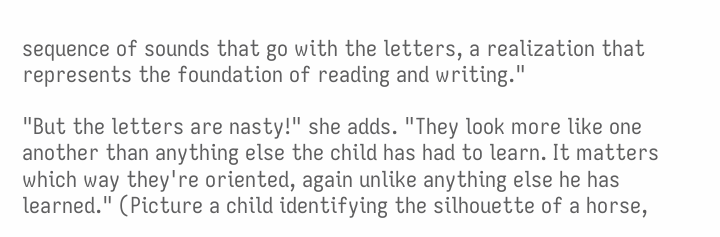sequence of sounds that go with the letters, a realization that represents the foundation of reading and writing."

"But the letters are nasty!" she adds. "They look more like one another than anything else the child has had to learn. It matters which way they're oriented, again unlike anything else he has learned." (Picture a child identifying the silhouette of a horse,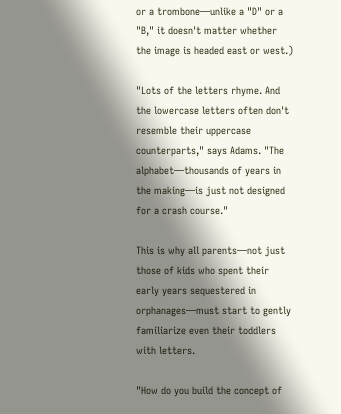or a trombone—unlike a "D" or a "B," it doesn't matter whether the image is headed east or west.)

"Lots of the letters rhyme. And the lowercase letters often don't resemble their uppercase counterparts," says Adams. "The alphabet—thousands of years in the making—is just not designed for a crash course."

This is why all parents—not just those of kids who spent their early years sequestered in orphanages—must start to gently familiarize even their toddlers with letters.

"How do you build the concept of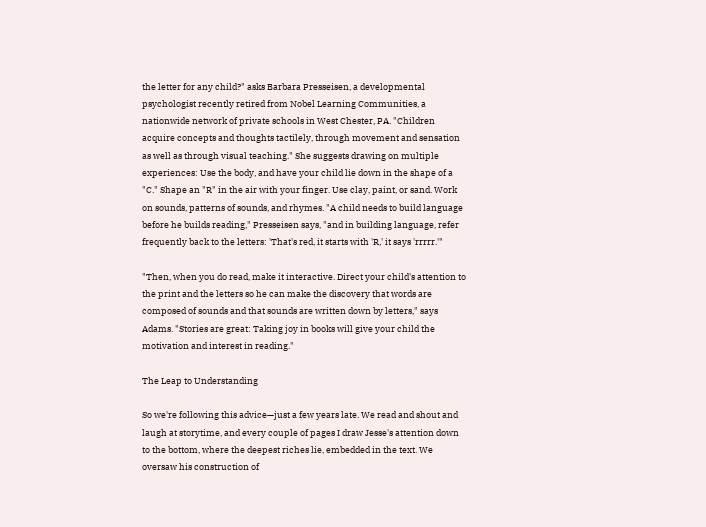the letter for any child?" asks Barbara Presseisen, a developmental psychologist recently retired from Nobel Learning Communities, a nationwide network of private schools in West Chester, PA. "Children acquire concepts and thoughts tactilely, through movement and sensation as well as through visual teaching." She suggests drawing on multiple experiences: Use the body, and have your child lie down in the shape of a "C." Shape an "R" in the air with your finger. Use clay, paint, or sand. Work on sounds, patterns of sounds, and rhymes. "A child needs to build language before he builds reading," Presseisen says, "and in building language, refer frequently back to the letters: 'That's red, it starts with 'R,' it says 'rrrrr.'"

"Then, when you do read, make it interactive. Direct your child's attention to the print and the letters so he can make the discovery that words are composed of sounds and that sounds are written down by letters," says Adams. "Stories are great: Taking joy in books will give your child the motivation and interest in reading."

The Leap to Understanding

So we're following this advice—just a few years late. We read and shout and laugh at storytime, and every couple of pages I draw Jesse's attention down to the bottom, where the deepest riches lie, embedded in the text. We oversaw his construction of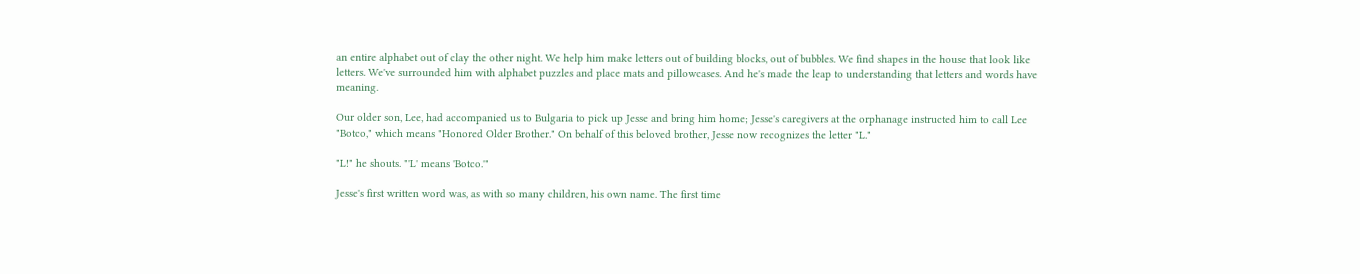an entire alphabet out of clay the other night. We help him make letters out of building blocks, out of bubbles. We find shapes in the house that look like letters. We've surrounded him with alphabet puzzles and place mats and pillowcases. And he's made the leap to understanding that letters and words have meaning.

Our older son, Lee, had accompanied us to Bulgaria to pick up Jesse and bring him home; Jesse's caregivers at the orphanage instructed him to call Lee "Botco," which means "Honored Older Brother." On behalf of this beloved brother, Jesse now recognizes the letter "L."

"L!" he shouts. "'L' means 'Botco.'"

Jesse's first written word was, as with so many children, his own name. The first time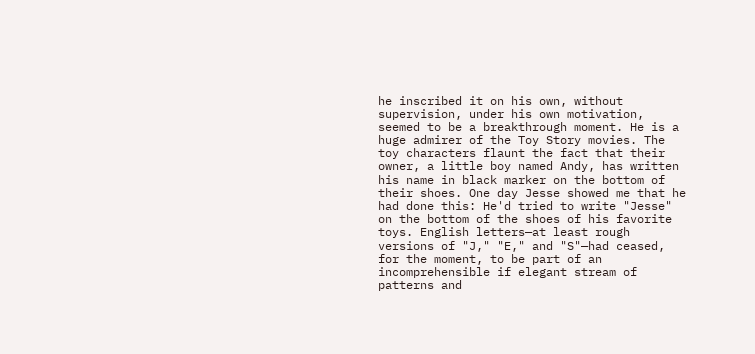he inscribed it on his own, without supervision, under his own motivation, seemed to be a breakthrough moment. He is a huge admirer of the Toy Story movies. The toy characters flaunt the fact that their owner, a little boy named Andy, has written his name in black marker on the bottom of their shoes. One day Jesse showed me that he had done this: He'd tried to write "Jesse" on the bottom of the shoes of his favorite toys. English letters—at least rough versions of "J," "E," and "S"—had ceased, for the moment, to be part of an incomprehensible if elegant stream of patterns and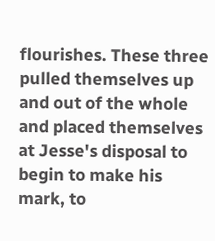flourishes. These three pulled themselves up and out of the whole and placed themselves at Jesse's disposal to begin to make his mark, to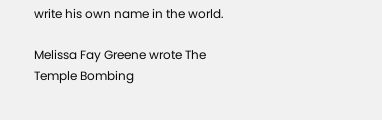write his own name in the world.

Melissa Fay Greene wrote The Temple Bombing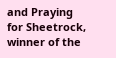and Praying for Sheetrock, winner of the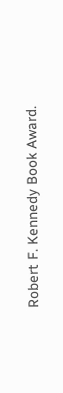Robert F. Kennedy Book Award.